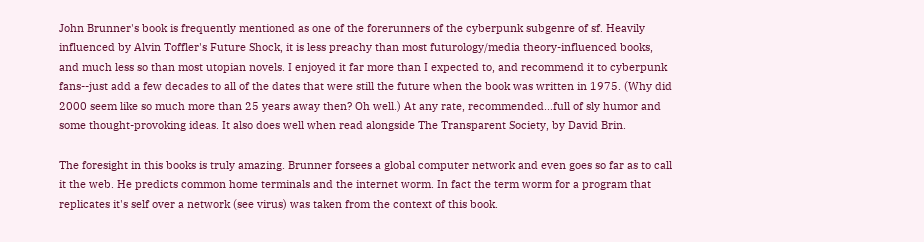John Brunner's book is frequently mentioned as one of the forerunners of the cyberpunk subgenre of sf. Heavily influenced by Alvin Toffler's Future Shock, it is less preachy than most futurology/media theory-influenced books, and much less so than most utopian novels. I enjoyed it far more than I expected to, and recommend it to cyberpunk fans--just add a few decades to all of the dates that were still the future when the book was written in 1975. (Why did 2000 seem like so much more than 25 years away then? Oh well.) At any rate, recommended...full of sly humor and some thought-provoking ideas. It also does well when read alongside The Transparent Society, by David Brin.

The foresight in this books is truly amazing. Brunner forsees a global computer network and even goes so far as to call it the web. He predicts common home terminals and the internet worm. In fact the term worm for a program that replicates it's self over a network (see virus) was taken from the context of this book.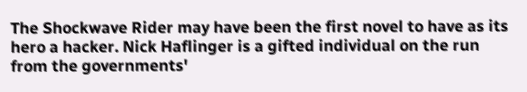The Shockwave Rider may have been the first novel to have as its hero a hacker. Nick Haflinger is a gifted individual on the run from the governments'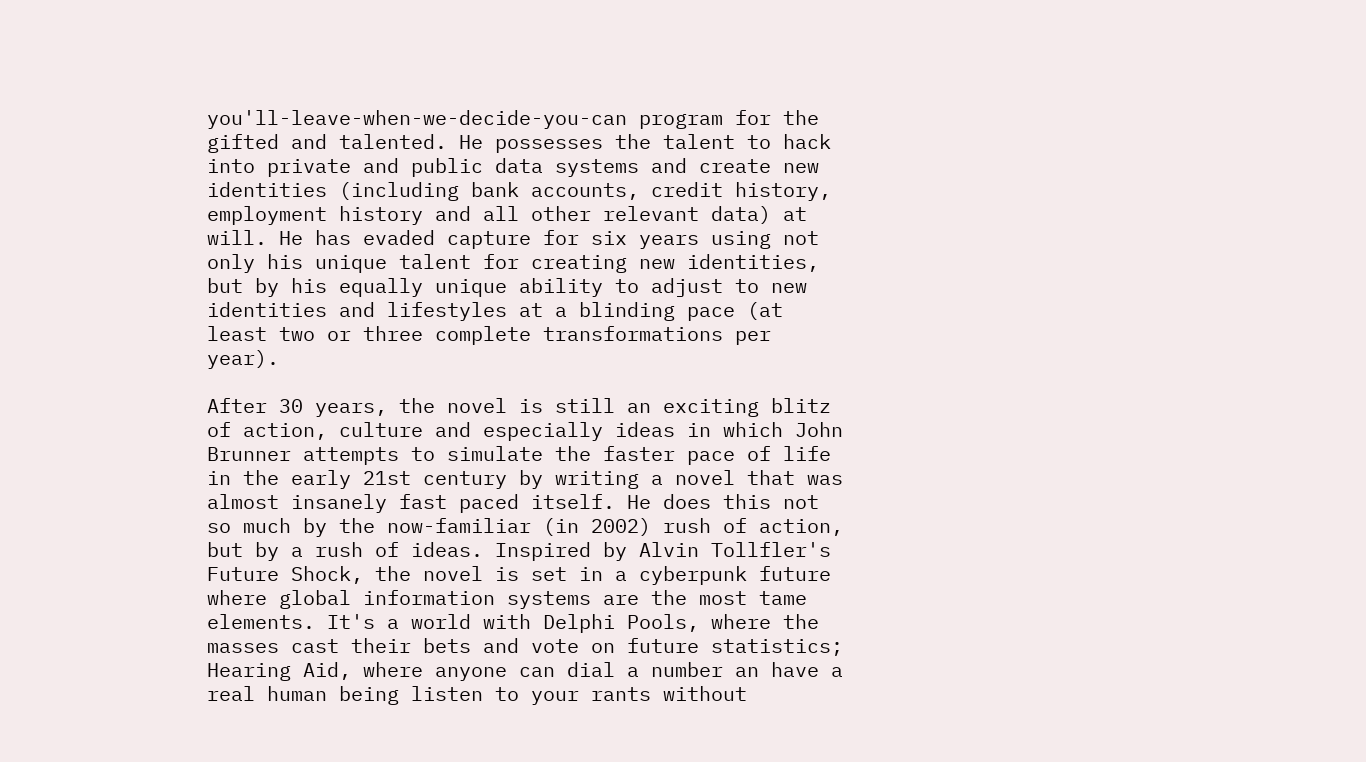you'll-leave-when-we-decide-you-can program for the gifted and talented. He possesses the talent to hack into private and public data systems and create new identities (including bank accounts, credit history, employment history and all other relevant data) at will. He has evaded capture for six years using not only his unique talent for creating new identities, but by his equally unique ability to adjust to new identities and lifestyles at a blinding pace (at least two or three complete transformations per year).

After 30 years, the novel is still an exciting blitz of action, culture and especially ideas in which John Brunner attempts to simulate the faster pace of life in the early 21st century by writing a novel that was almost insanely fast paced itself. He does this not so much by the now-familiar (in 2002) rush of action, but by a rush of ideas. Inspired by Alvin Tollfler's Future Shock, the novel is set in a cyberpunk future where global information systems are the most tame elements. It's a world with Delphi Pools, where the masses cast their bets and vote on future statistics; Hearing Aid, where anyone can dial a number an have a real human being listen to your rants without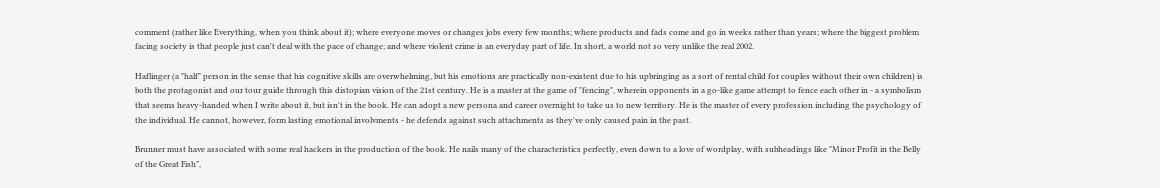comment (rather like Everything, when you think about it); where everyone moves or changes jobs every few months; where products and fads come and go in weeks rather than years; where the biggest problem facing society is that people just can't deal with the pace of change; and where violent crime is an everyday part of life. In short, a world not so very unlike the real 2002.

Haflinger (a "half" person in the sense that his cognitive skills are overwhelming, but his emotions are practically non-existent due to his upbringing as a sort of rental child for couples without their own children) is both the protagonist and our tour guide through this distopian vision of the 21st century. He is a master at the game of "fencing", wherein opponents in a go-like game attempt to fence each other in - a symbolism that seems heavy-handed when I write about it, but isn't in the book. He can adopt a new persona and career overnight to take us to new territory. He is the master of every profession including the psychology of the individual. He cannot, however, form lasting emotional involvments - he defends against such attachments as they've only caused pain in the past.

Brunner must have associated with some real hackers in the production of the book. He nails many of the characteristics perfectly, even down to a love of wordplay, with subheadings like "Minor Profit in the Belly of the Great Fish",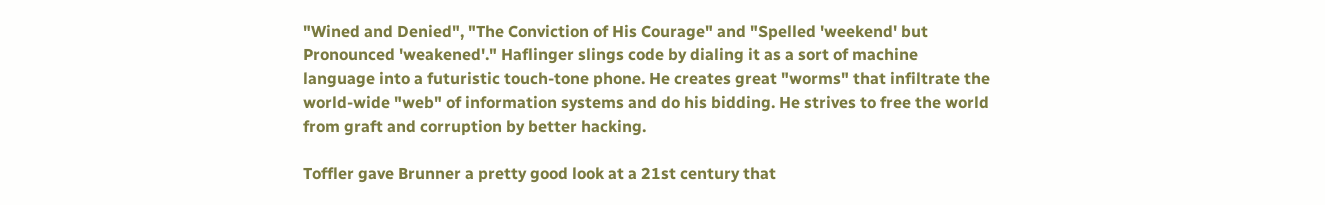"Wined and Denied", "The Conviction of His Courage" and "Spelled 'weekend' but Pronounced 'weakened'." Haflinger slings code by dialing it as a sort of machine language into a futuristic touch-tone phone. He creates great "worms" that infiltrate the world-wide "web" of information systems and do his bidding. He strives to free the world from graft and corruption by better hacking.

Toffler gave Brunner a pretty good look at a 21st century that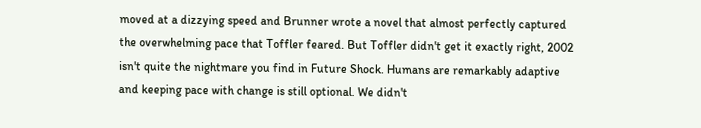moved at a dizzying speed and Brunner wrote a novel that almost perfectly captured the overwhelming pace that Toffler feared. But Toffler didn't get it exactly right, 2002 isn't quite the nightmare you find in Future Shock. Humans are remarkably adaptive and keeping pace with change is still optional. We didn't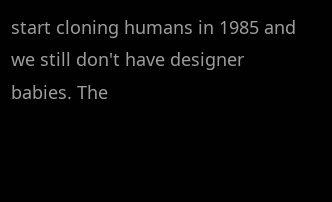start cloning humans in 1985 and we still don't have designer babies. The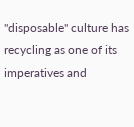"disposable" culture has recycling as one of its imperatives and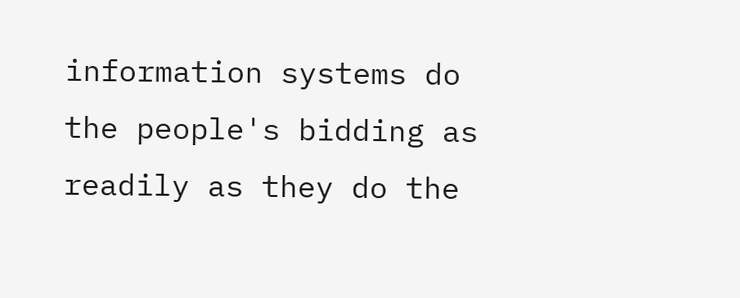information systems do the people's bidding as readily as they do the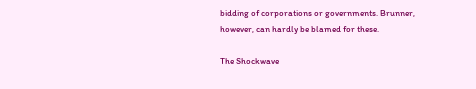bidding of corporations or governments. Brunner, however, can hardly be blamed for these.

The Shockwave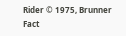Rider © 1975, Brunner Fact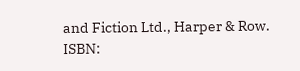and Fiction Ltd., Harper & Row. ISBN: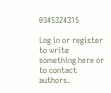0345324315

Log in or register to write something here or to contact authors.